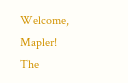Welcome, Mapler!
The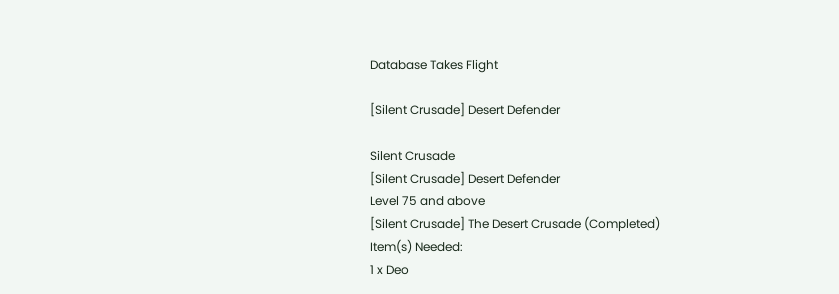Database Takes Flight

[Silent Crusade] Desert Defender

Silent Crusade
[Silent Crusade] Desert Defender
Level 75 and above
[Silent Crusade] The Desert Crusade (Completed)
Item(s) Needed:
1 x Deo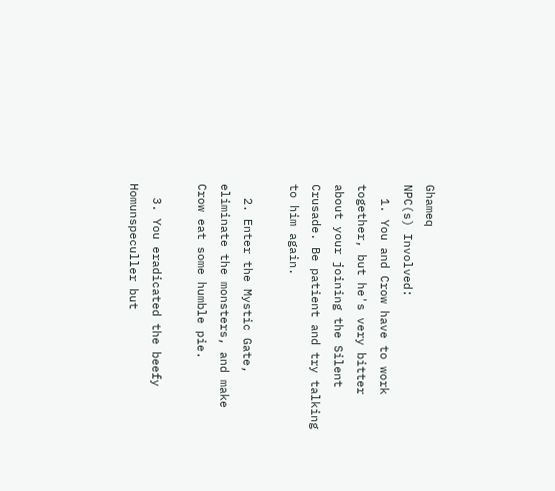Ghameq
NPC(s) Involved:
  1. You and Crow have to work together, but he's very bitter about your joining the Silent Crusade. Be patient and try talking to him again.

  2. Enter the Mystic Gate, eliminate the monsters, and make Crow eat some humble pie.

  3. You eradicated the beefy Homunspeculler but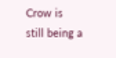Crow is still being a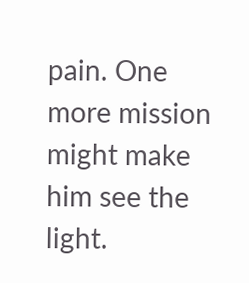pain. One more mission might make him see the light.